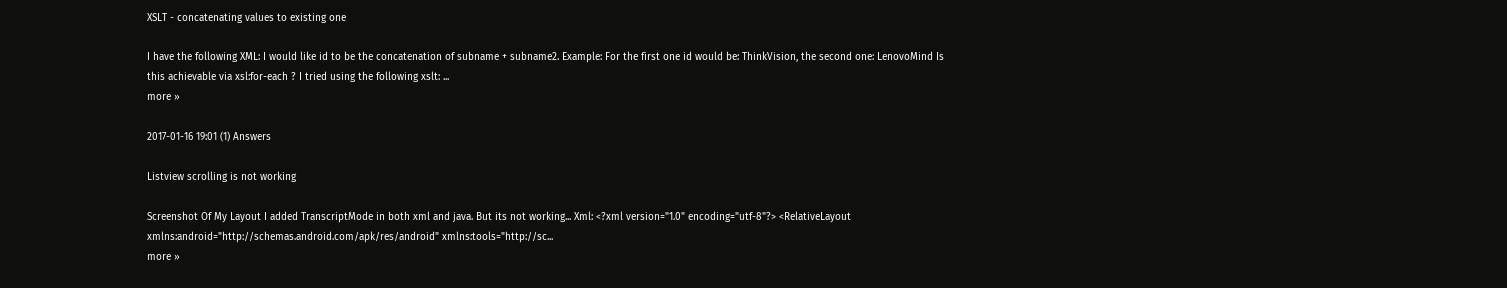XSLT - concatenating values to existing one

I have the following XML: I would like id to be the concatenation of subname + subname2. Example: For the first one id would be: ThinkVision, the second one: LenovoMind Is this achievable via xsl:for-each ? I tried using the following xslt: ...
more »

2017-01-16 19:01 (1) Answers

Listview scrolling is not working

Screenshot Of My Layout I added TranscriptMode in both xml and java. But its not working... Xml: <?xml version="1.0" encoding="utf-8"?> <RelativeLayout xmlns:android="http://schemas.android.com/apk/res/android" xmlns:tools="http://sc...
more »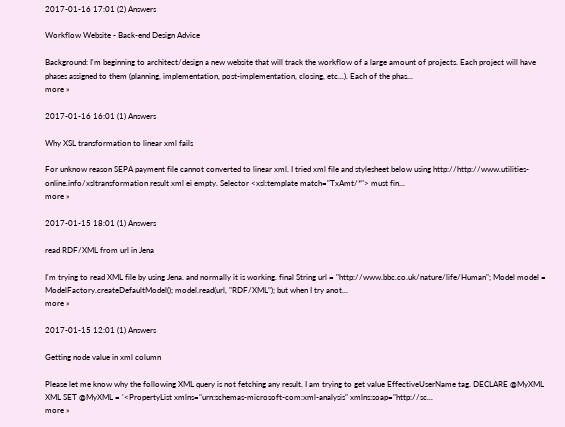2017-01-16 17:01 (2) Answers

Workflow Website - Back-end Design Advice

Background: I'm beginning to architect/design a new website that will track the workflow of a large amount of projects. Each project will have phases assigned to them (planning, implementation, post-implementation, closing, etc...). Each of the phas...
more »

2017-01-16 16:01 (1) Answers

Why XSL transformation to linear xml fails

For unknow reason SEPA payment file cannot converted to linear xml. I tried xml file and stylesheet below using http://http://www.utilities-online.info/xsltransformation result xml ei empty. Selector <xsl:template match="TxAmt/*"> must fin...
more »

2017-01-15 18:01 (1) Answers

read RDF/XML from url in Jena

I'm trying to read XML file by using Jena. and normally it is working. final String url = "http://www.bbc.co.uk/nature/life/Human"; Model model = ModelFactory.createDefaultModel(); model.read(url, "RDF/XML"); but when I try anot...
more »

2017-01-15 12:01 (1) Answers

Getting node value in xml column

Please let me know why the following XML query is not fetching any result. I am trying to get value EffectiveUserName tag. DECLARE @MyXML XML SET @MyXML = '<PropertyList xmlns="urn:schemas-microsoft-com:xml-analysis" xmlns:soap="http://sc...
more »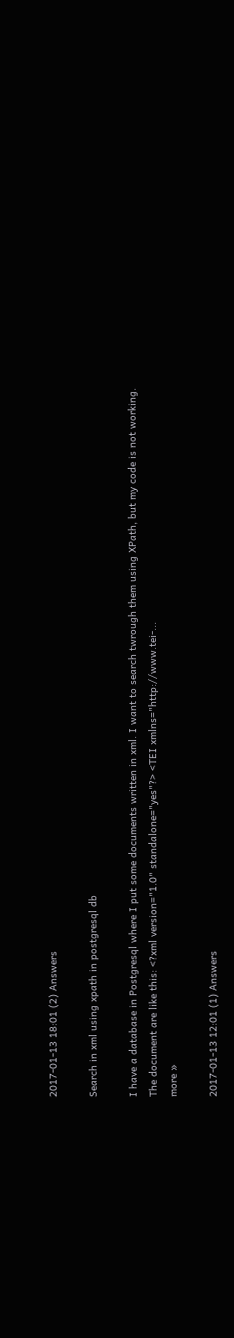2017-01-13 18:01 (2) Answers

Search in xml using xpath in postgresql db

I have a database in Postgresql where I put some documents written in xml. I want to search twrough them using XPath, but my code is not working. The document are like this: <?xml version="1.0" standalone="yes"?> <TEI xmlns="http://www.tei-...
more »

2017-01-13 12:01 (1) Answers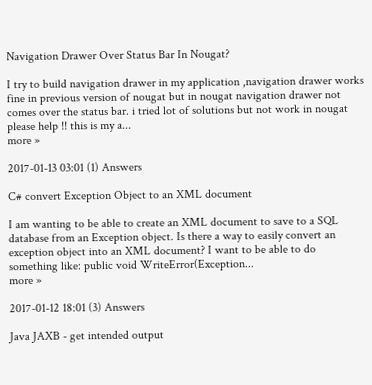Navigation Drawer Over Status Bar In Nougat?

I try to build navigation drawer in my application ,navigation drawer works fine in previous version of nougat but in nougat navigation drawer not comes over the status bar. i tried lot of solutions but not work in nougat please help !! this is my a...
more »

2017-01-13 03:01 (1) Answers

C# convert Exception Object to an XML document

I am wanting to be able to create an XML document to save to a SQL database from an Exception object. Is there a way to easily convert an exception object into an XML document? I want to be able to do something like: public void WriteError(Exception...
more »

2017-01-12 18:01 (3) Answers

Java JAXB - get intended output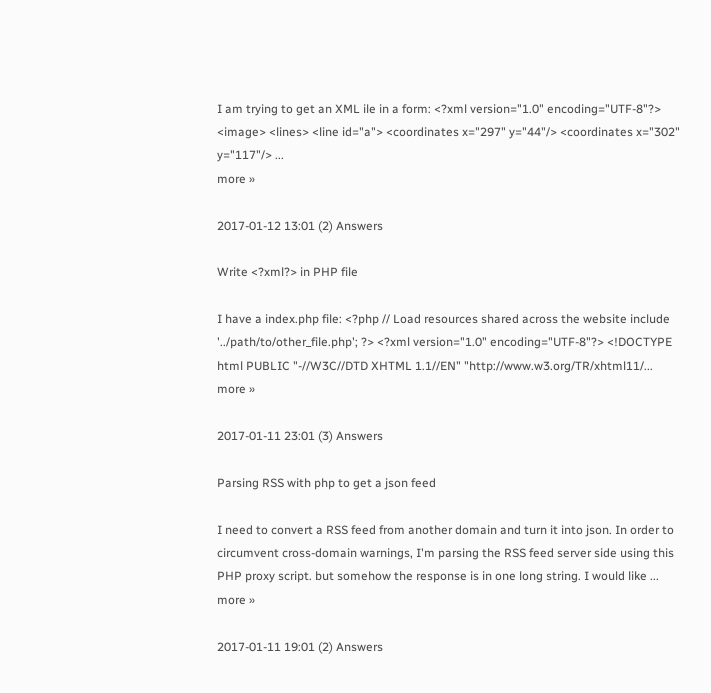I am trying to get an XML ile in a form: <?xml version="1.0" encoding="UTF-8"?> <image> <lines> <line id="a"> <coordinates x="297" y="44"/> <coordinates x="302" y="117"/> ...
more »

2017-01-12 13:01 (2) Answers

Write <?xml?> in PHP file

I have a index.php file: <?php // Load resources shared across the website include '../path/to/other_file.php'; ?> <?xml version="1.0" encoding="UTF-8"?> <!DOCTYPE html PUBLIC "-//W3C//DTD XHTML 1.1//EN" "http://www.w3.org/TR/xhtml11/...
more »

2017-01-11 23:01 (3) Answers

Parsing RSS with php to get a json feed

I need to convert a RSS feed from another domain and turn it into json. In order to circumvent cross-domain warnings, I'm parsing the RSS feed server side using this PHP proxy script. but somehow the response is in one long string. I would like ...
more »

2017-01-11 19:01 (2) Answers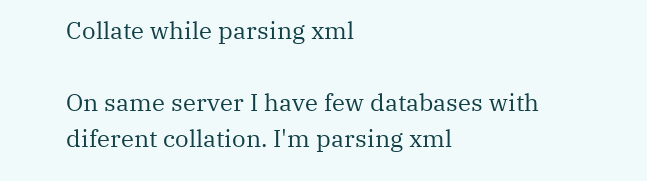Collate while parsing xml

On same server I have few databases with diferent collation. I'm parsing xml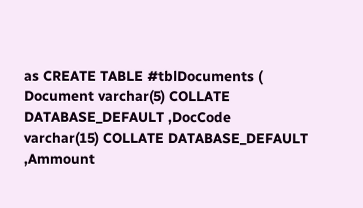as CREATE TABLE #tblDocuments ( Document varchar(5) COLLATE DATABASE_DEFAULT ,DocCode varchar(15) COLLATE DATABASE_DEFAULT ,Ammount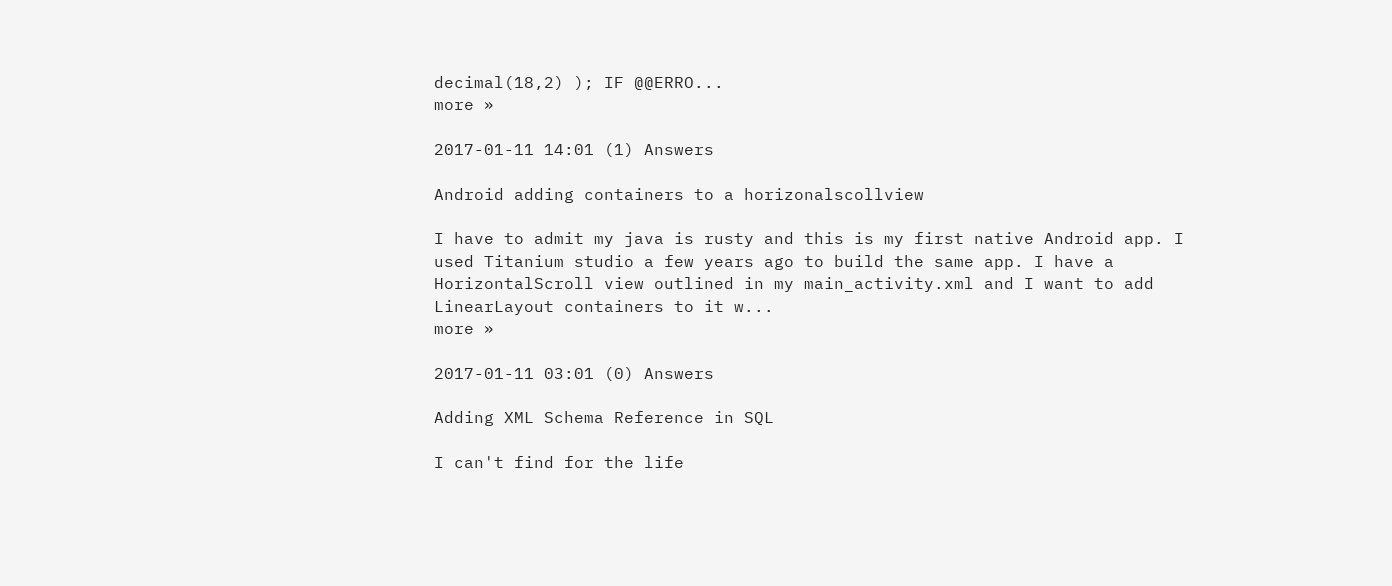decimal(18,2) ); IF @@ERRO...
more »

2017-01-11 14:01 (1) Answers

Android adding containers to a horizonalscollview

I have to admit my java is rusty and this is my first native Android app. I used Titanium studio a few years ago to build the same app. I have a HorizontalScroll view outlined in my main_activity.xml and I want to add LinearLayout containers to it w...
more »

2017-01-11 03:01 (0) Answers

Adding XML Schema Reference in SQL

I can't find for the life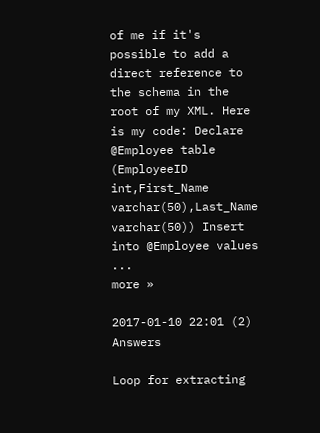of me if it's possible to add a direct reference to the schema in the root of my XML. Here is my code: Declare @Employee table (EmployeeID int,First_Name varchar(50),Last_Name varchar(50)) Insert into @Employee values ...
more »

2017-01-10 22:01 (2) Answers

Loop for extracting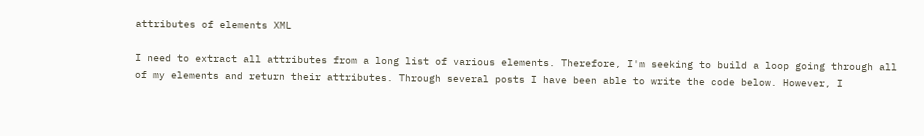attributes of elements XML

I need to extract all attributes from a long list of various elements. Therefore, I'm seeking to build a loop going through all of my elements and return their attributes. Through several posts I have been able to write the code below. However, I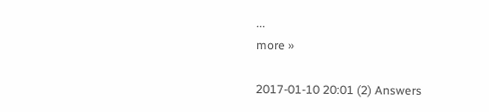...
more »

2017-01-10 20:01 (2) Answers